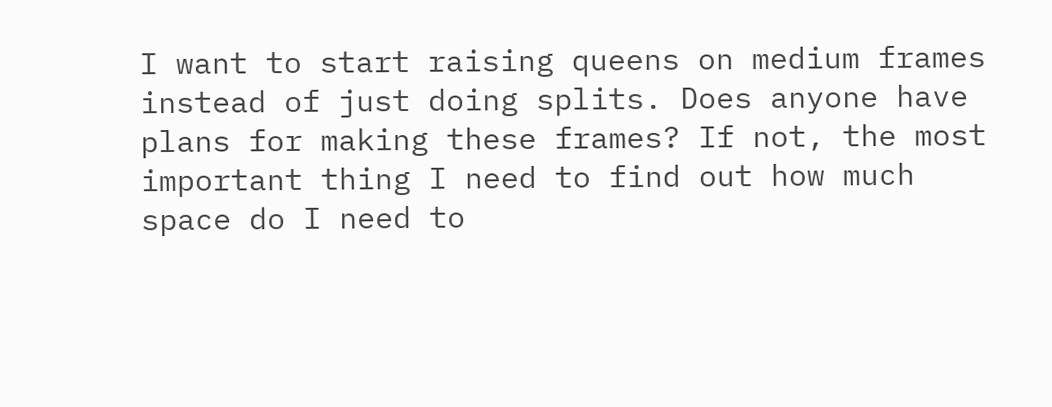I want to start raising queens on medium frames instead of just doing splits. Does anyone have plans for making these frames? If not, the most important thing I need to find out how much space do I need to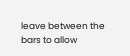leave between the bars to allow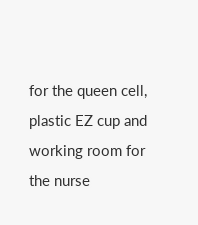for the queen cell, plastic EZ cup and working room for the nurse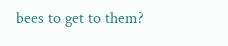bees to get to them?